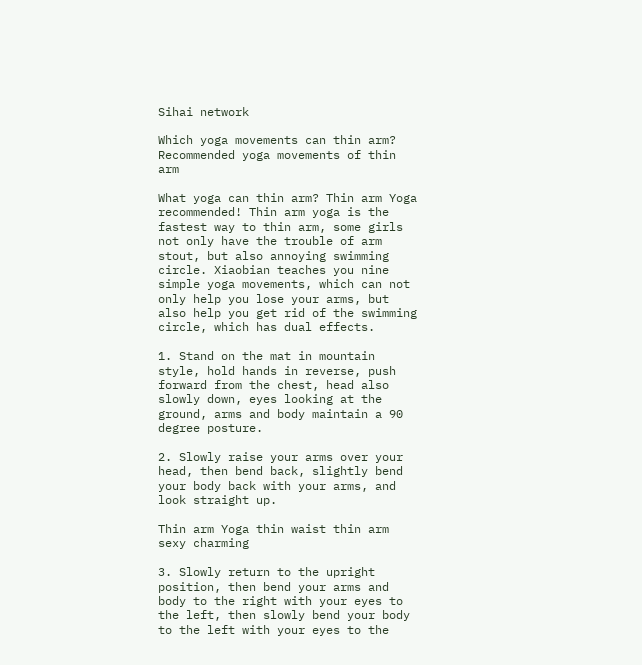Sihai network

Which yoga movements can thin arm? Recommended yoga movements of thin arm

What yoga can thin arm? Thin arm Yoga recommended! Thin arm yoga is the fastest way to thin arm, some girls not only have the trouble of arm stout, but also annoying swimming circle. Xiaobian teaches you nine simple yoga movements, which can not only help you lose your arms, but also help you get rid of the swimming circle, which has dual effects.

1. Stand on the mat in mountain style, hold hands in reverse, push forward from the chest, head also slowly down, eyes looking at the ground, arms and body maintain a 90 degree posture.

2. Slowly raise your arms over your head, then bend back, slightly bend your body back with your arms, and look straight up.

Thin arm Yoga thin waist thin arm sexy charming

3. Slowly return to the upright position, then bend your arms and body to the right with your eyes to the left, then slowly bend your body to the left with your eyes to the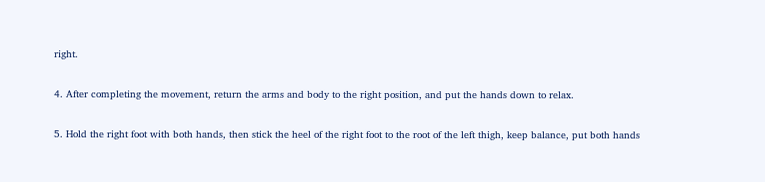right.

4. After completing the movement, return the arms and body to the right position, and put the hands down to relax.

5. Hold the right foot with both hands, then stick the heel of the right foot to the root of the left thigh, keep balance, put both hands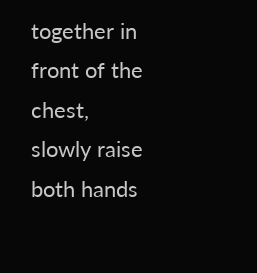together in front of the chest, slowly raise both hands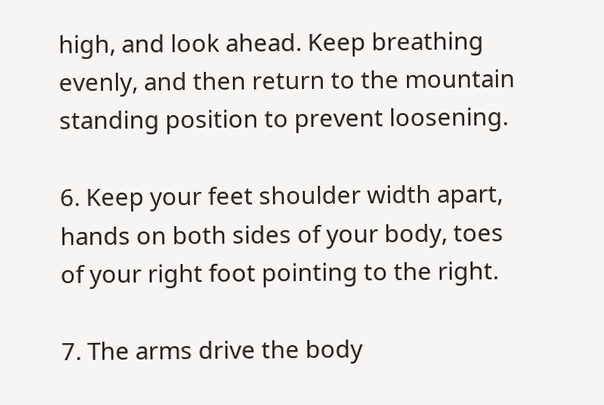high, and look ahead. Keep breathing evenly, and then return to the mountain standing position to prevent loosening.

6. Keep your feet shoulder width apart, hands on both sides of your body, toes of your right foot pointing to the right.

7. The arms drive the body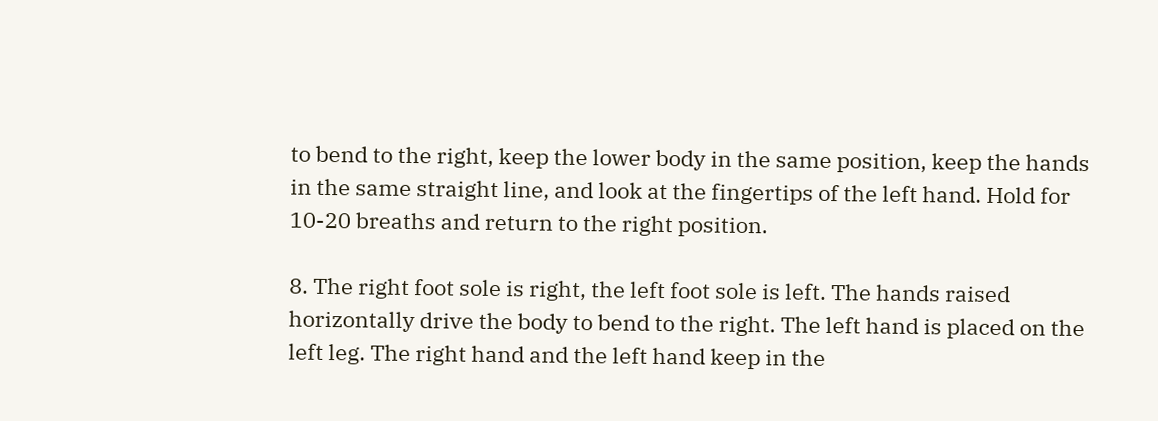to bend to the right, keep the lower body in the same position, keep the hands in the same straight line, and look at the fingertips of the left hand. Hold for 10-20 breaths and return to the right position.

8. The right foot sole is right, the left foot sole is left. The hands raised horizontally drive the body to bend to the right. The left hand is placed on the left leg. The right hand and the left hand keep in the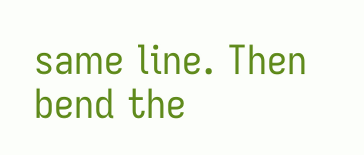same line. Then bend the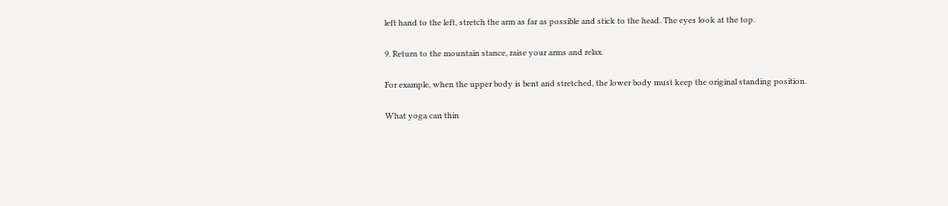left hand to the left, stretch the arm as far as possible and stick to the head. The eyes look at the top.

9. Return to the mountain stance, raise your arms and relax.

For example, when the upper body is bent and stretched, the lower body must keep the original standing position.

What yoga can thin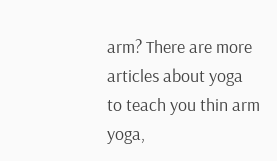arm? There are more articles about yoga to teach you thin arm yoga,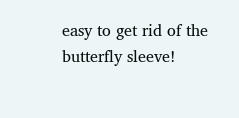easy to get rid of the butterfly sleeve!